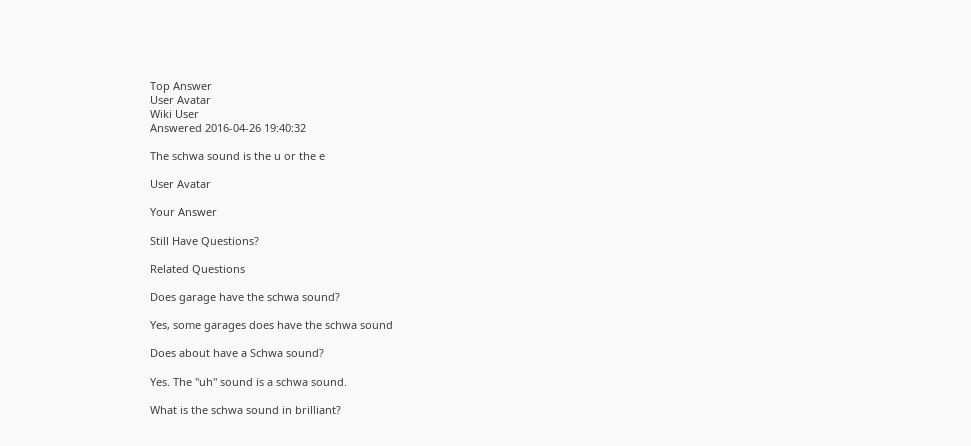Top Answer
User Avatar
Wiki User
Answered 2016-04-26 19:40:32

The schwa sound is the u or the e

User Avatar

Your Answer

Still Have Questions?

Related Questions

Does garage have the schwa sound?

Yes, some garages does have the schwa sound

Does about have a Schwa sound?

Yes. The "uh" sound is a schwa sound.

What is the schwa sound in brilliant?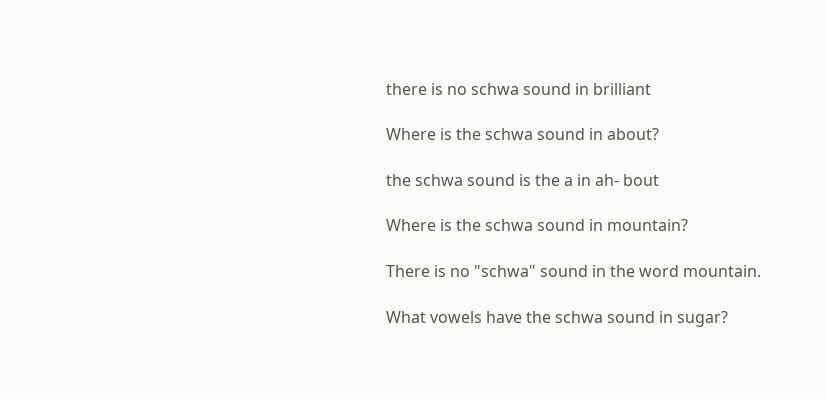there is no schwa sound in brilliant

Where is the schwa sound in about?

the schwa sound is the a in ah- bout

Where is the schwa sound in mountain?

There is no "schwa" sound in the word mountain.

What vowels have the schwa sound in sugar?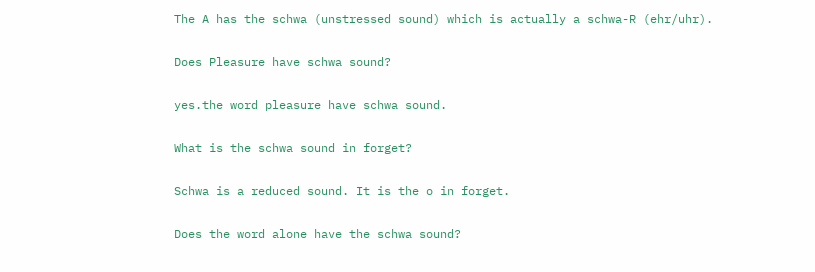The A has the schwa (unstressed sound) which is actually a schwa-R (ehr/uhr).

Does Pleasure have schwa sound?

yes.the word pleasure have schwa sound.

What is the schwa sound in forget?

Schwa is a reduced sound. It is the o in forget.

Does the word alone have the schwa sound?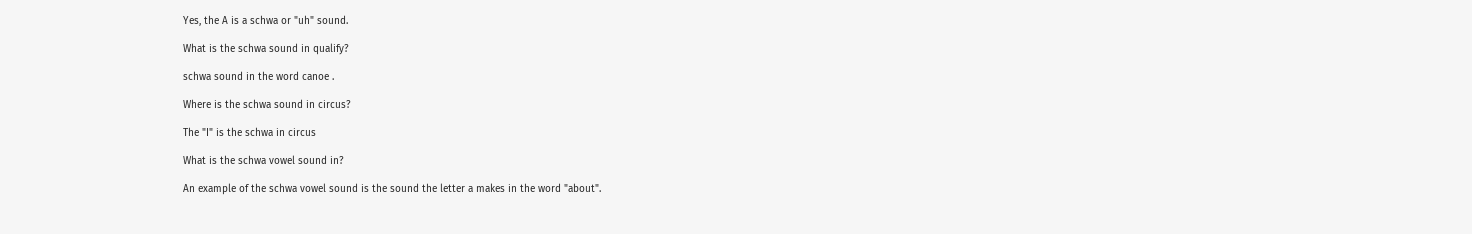Yes, the A is a schwa or "uh" sound.

What is the schwa sound in qualify?

schwa sound in the word canoe .

Where is the schwa sound in circus?

The "I" is the schwa in circus

What is the schwa vowel sound in?

An example of the schwa vowel sound is the sound the letter a makes in the word "about".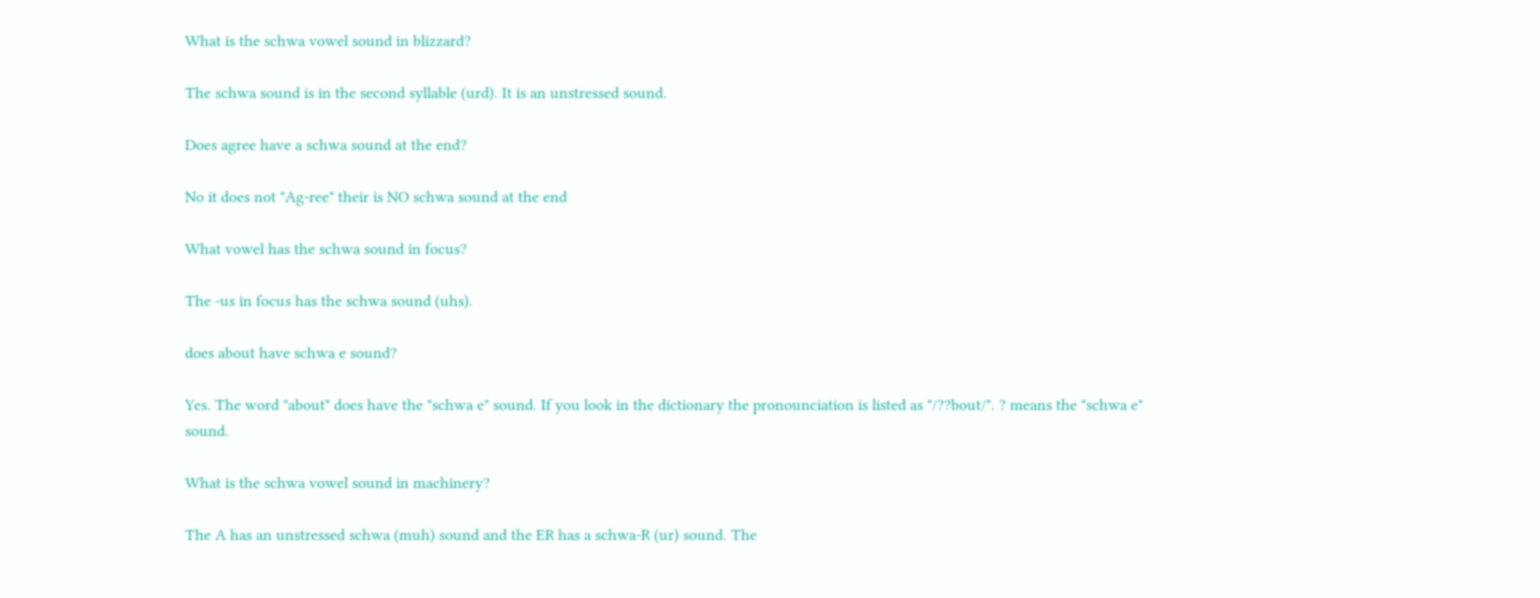What is the schwa vowel sound in blizzard?

The schwa sound is in the second syllable (urd). It is an unstressed sound.

Does agree have a schwa sound at the end?

No it does not "Ag-ree" their is NO schwa sound at the end

What vowel has the schwa sound in focus?

The -us in focus has the schwa sound (uhs).

does about have schwa e sound?

Yes. The word "about" does have the "schwa e" sound. If you look in the dictionary the pronounciation is listed as "/??bout/". ? means the "schwa e" sound.

What is the schwa vowel sound in machinery?

The A has an unstressed schwa (muh) sound and the ER has a schwa-R (ur) sound. The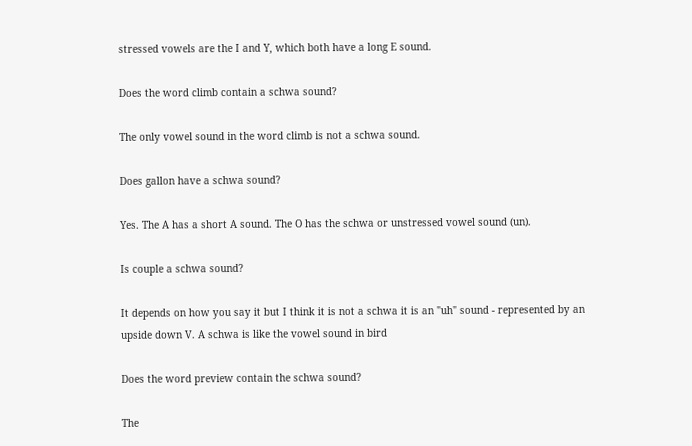stressed vowels are the I and Y, which both have a long E sound.

Does the word climb contain a schwa sound?

The only vowel sound in the word climb is not a schwa sound.

Does gallon have a schwa sound?

Yes. The A has a short A sound. The O has the schwa or unstressed vowel sound (un).

Is couple a schwa sound?

It depends on how you say it but I think it is not a schwa it is an "uh" sound - represented by an upside down V. A schwa is like the vowel sound in bird

Does the word preview contain the schwa sound?

The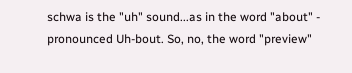schwa is the "uh" sound...as in the word "about" - pronounced Uh-bout. So, no, the word "preview"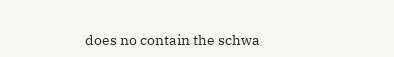does no contain the schwa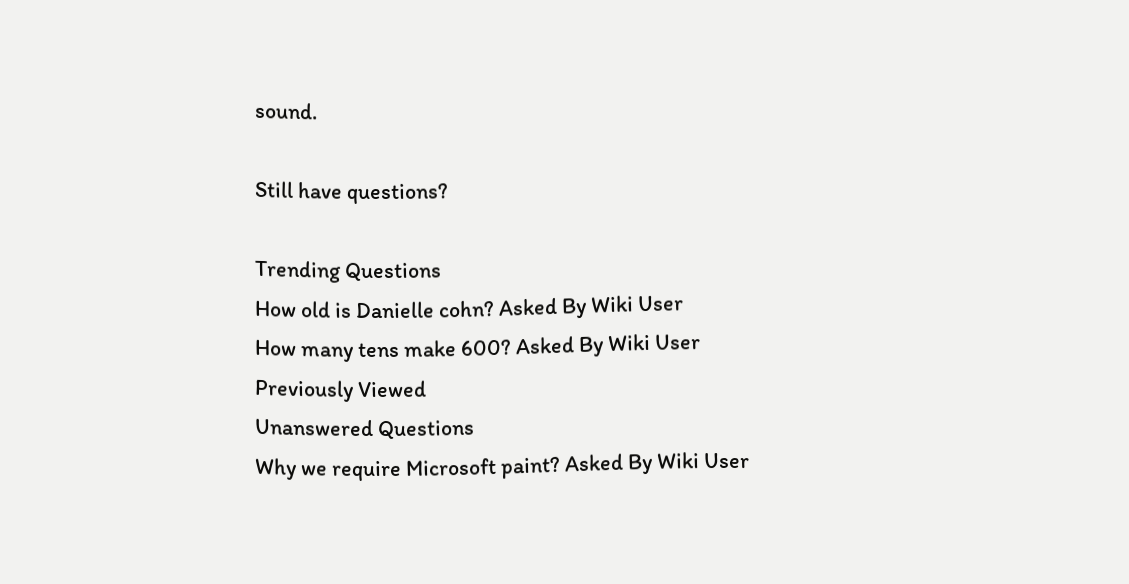sound.

Still have questions?

Trending Questions
How old is Danielle cohn? Asked By Wiki User
How many tens make 600? Asked By Wiki User
Previously Viewed
Unanswered Questions
Why we require Microsoft paint? Asked By Wiki User